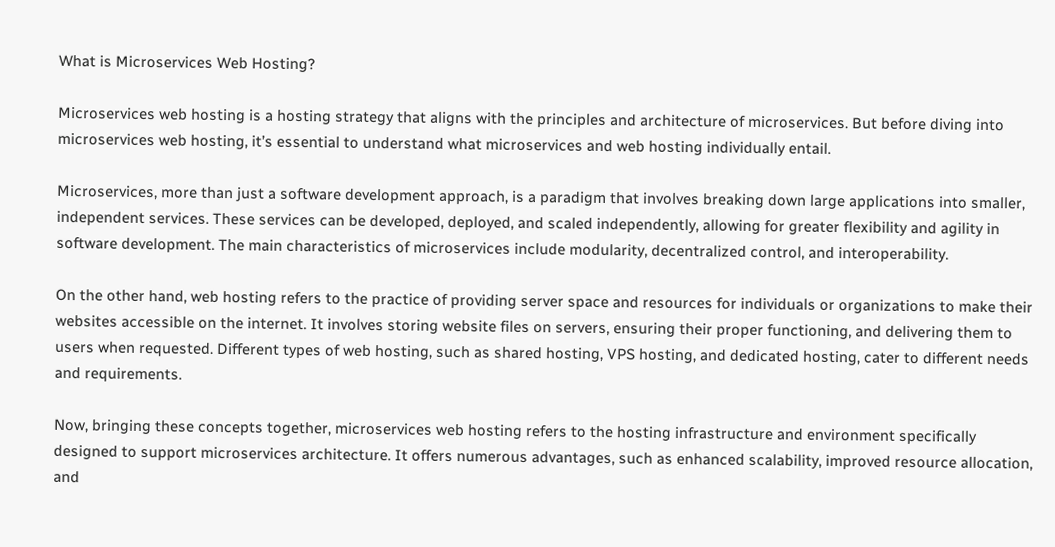What is Microservices Web Hosting?

Microservices web hosting is a hosting strategy that aligns with the principles and architecture of microservices. But before diving into microservices web hosting, it’s essential to understand what microservices and web hosting individually entail.

Microservices, more than just a software development approach, is a paradigm that involves breaking down large applications into smaller, independent services. These services can be developed, deployed, and scaled independently, allowing for greater flexibility and agility in software development. The main characteristics of microservices include modularity, decentralized control, and interoperability.

On the other hand, web hosting refers to the practice of providing server space and resources for individuals or organizations to make their websites accessible on the internet. It involves storing website files on servers, ensuring their proper functioning, and delivering them to users when requested. Different types of web hosting, such as shared hosting, VPS hosting, and dedicated hosting, cater to different needs and requirements.

Now, bringing these concepts together, microservices web hosting refers to the hosting infrastructure and environment specifically designed to support microservices architecture. It offers numerous advantages, such as enhanced scalability, improved resource allocation, and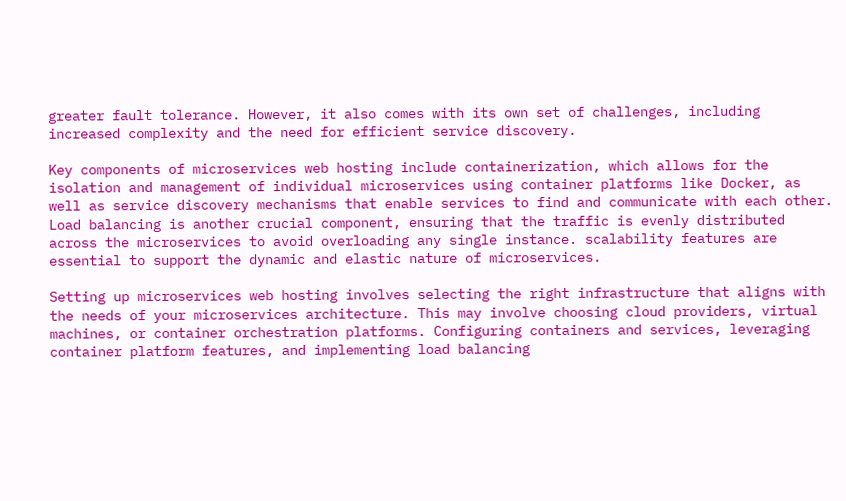greater fault tolerance. However, it also comes with its own set of challenges, including increased complexity and the need for efficient service discovery.

Key components of microservices web hosting include containerization, which allows for the isolation and management of individual microservices using container platforms like Docker, as well as service discovery mechanisms that enable services to find and communicate with each other. Load balancing is another crucial component, ensuring that the traffic is evenly distributed across the microservices to avoid overloading any single instance. scalability features are essential to support the dynamic and elastic nature of microservices.

Setting up microservices web hosting involves selecting the right infrastructure that aligns with the needs of your microservices architecture. This may involve choosing cloud providers, virtual machines, or container orchestration platforms. Configuring containers and services, leveraging container platform features, and implementing load balancing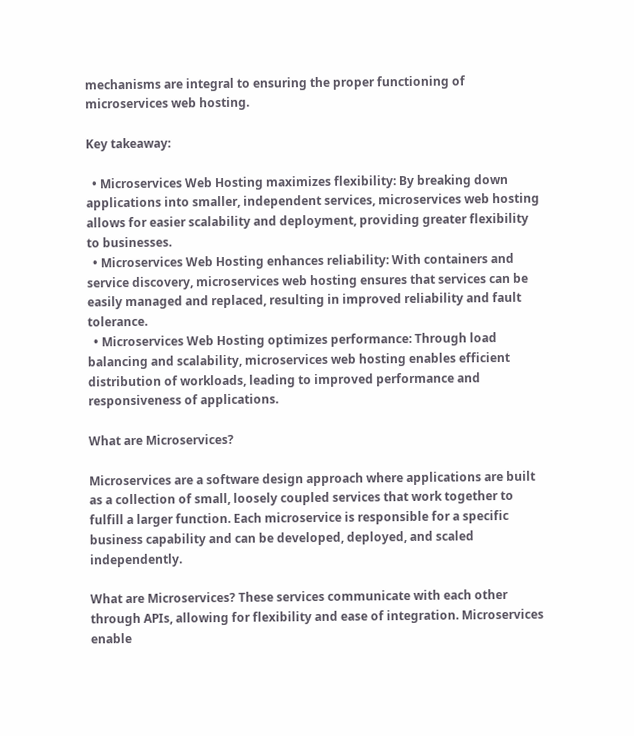mechanisms are integral to ensuring the proper functioning of microservices web hosting.

Key takeaway:

  • Microservices Web Hosting maximizes flexibility: By breaking down applications into smaller, independent services, microservices web hosting allows for easier scalability and deployment, providing greater flexibility to businesses.
  • Microservices Web Hosting enhances reliability: With containers and service discovery, microservices web hosting ensures that services can be easily managed and replaced, resulting in improved reliability and fault tolerance.
  • Microservices Web Hosting optimizes performance: Through load balancing and scalability, microservices web hosting enables efficient distribution of workloads, leading to improved performance and responsiveness of applications.

What are Microservices?

Microservices are a software design approach where applications are built as a collection of small, loosely coupled services that work together to fulfill a larger function. Each microservice is responsible for a specific business capability and can be developed, deployed, and scaled independently.

What are Microservices? These services communicate with each other through APIs, allowing for flexibility and ease of integration. Microservices enable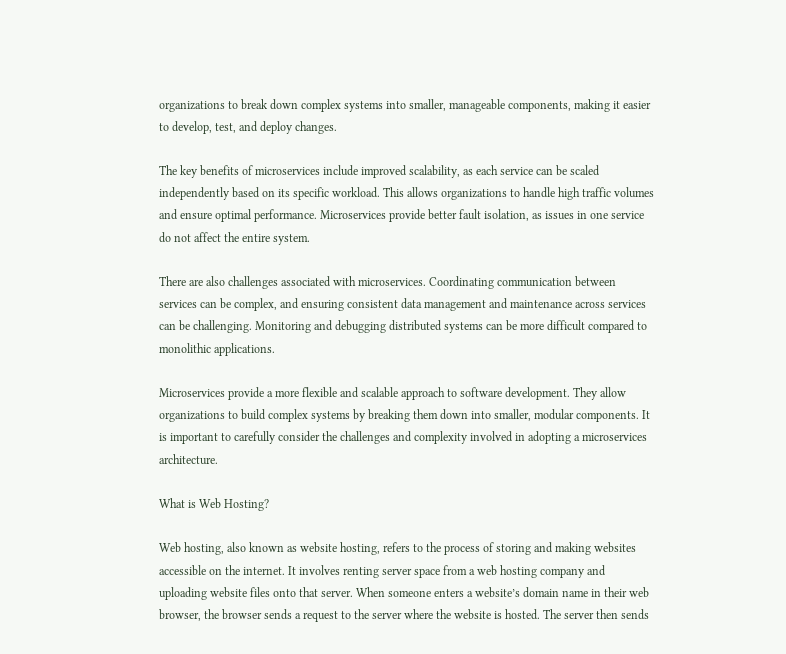organizations to break down complex systems into smaller, manageable components, making it easier to develop, test, and deploy changes.

The key benefits of microservices include improved scalability, as each service can be scaled independently based on its specific workload. This allows organizations to handle high traffic volumes and ensure optimal performance. Microservices provide better fault isolation, as issues in one service do not affect the entire system.

There are also challenges associated with microservices. Coordinating communication between services can be complex, and ensuring consistent data management and maintenance across services can be challenging. Monitoring and debugging distributed systems can be more difficult compared to monolithic applications.

Microservices provide a more flexible and scalable approach to software development. They allow organizations to build complex systems by breaking them down into smaller, modular components. It is important to carefully consider the challenges and complexity involved in adopting a microservices architecture.

What is Web Hosting?

Web hosting, also known as website hosting, refers to the process of storing and making websites accessible on the internet. It involves renting server space from a web hosting company and uploading website files onto that server. When someone enters a website’s domain name in their web browser, the browser sends a request to the server where the website is hosted. The server then sends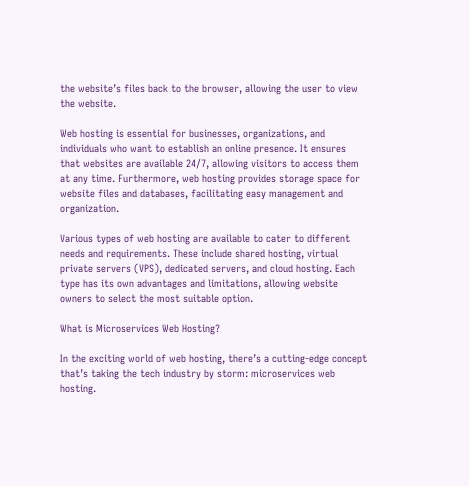the website’s files back to the browser, allowing the user to view the website.

Web hosting is essential for businesses, organizations, and individuals who want to establish an online presence. It ensures that websites are available 24/7, allowing visitors to access them at any time. Furthermore, web hosting provides storage space for website files and databases, facilitating easy management and organization.

Various types of web hosting are available to cater to different needs and requirements. These include shared hosting, virtual private servers (VPS), dedicated servers, and cloud hosting. Each type has its own advantages and limitations, allowing website owners to select the most suitable option.

What is Microservices Web Hosting?

In the exciting world of web hosting, there’s a cutting-edge concept that’s taking the tech industry by storm: microservices web hosting.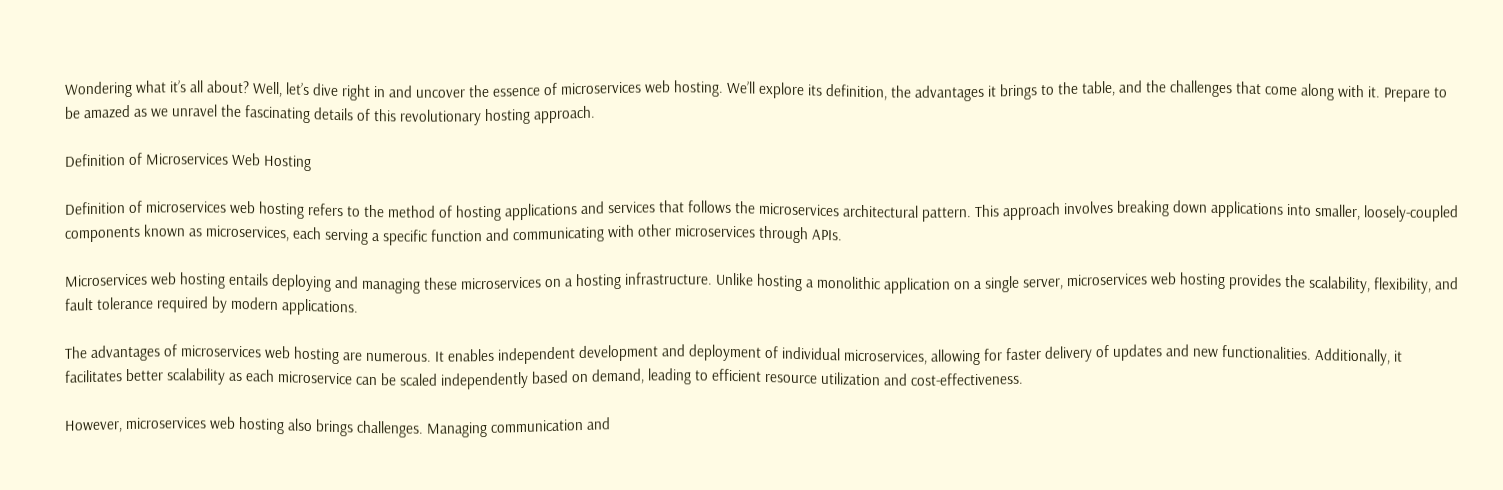Wondering what it’s all about? Well, let’s dive right in and uncover the essence of microservices web hosting. We’ll explore its definition, the advantages it brings to the table, and the challenges that come along with it. Prepare to be amazed as we unravel the fascinating details of this revolutionary hosting approach.

Definition of Microservices Web Hosting

Definition of microservices web hosting refers to the method of hosting applications and services that follows the microservices architectural pattern. This approach involves breaking down applications into smaller, loosely-coupled components known as microservices, each serving a specific function and communicating with other microservices through APIs.

Microservices web hosting entails deploying and managing these microservices on a hosting infrastructure. Unlike hosting a monolithic application on a single server, microservices web hosting provides the scalability, flexibility, and fault tolerance required by modern applications.

The advantages of microservices web hosting are numerous. It enables independent development and deployment of individual microservices, allowing for faster delivery of updates and new functionalities. Additionally, it facilitates better scalability as each microservice can be scaled independently based on demand, leading to efficient resource utilization and cost-effectiveness.

However, microservices web hosting also brings challenges. Managing communication and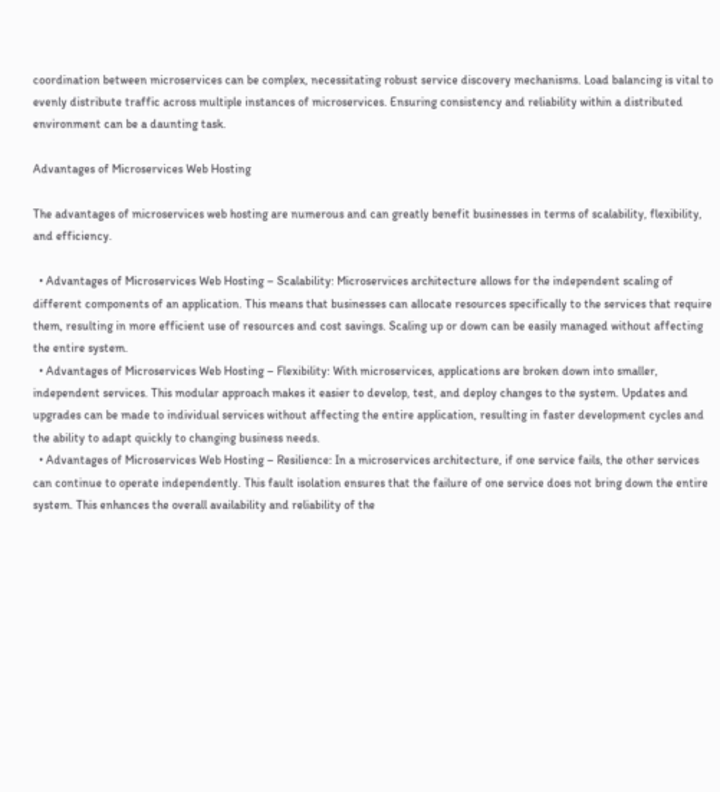coordination between microservices can be complex, necessitating robust service discovery mechanisms. Load balancing is vital to evenly distribute traffic across multiple instances of microservices. Ensuring consistency and reliability within a distributed environment can be a daunting task.

Advantages of Microservices Web Hosting

The advantages of microservices web hosting are numerous and can greatly benefit businesses in terms of scalability, flexibility, and efficiency.

  • Advantages of Microservices Web Hosting – Scalability: Microservices architecture allows for the independent scaling of different components of an application. This means that businesses can allocate resources specifically to the services that require them, resulting in more efficient use of resources and cost savings. Scaling up or down can be easily managed without affecting the entire system.
  • Advantages of Microservices Web Hosting – Flexibility: With microservices, applications are broken down into smaller, independent services. This modular approach makes it easier to develop, test, and deploy changes to the system. Updates and upgrades can be made to individual services without affecting the entire application, resulting in faster development cycles and the ability to adapt quickly to changing business needs.
  • Advantages of Microservices Web Hosting – Resilience: In a microservices architecture, if one service fails, the other services can continue to operate independently. This fault isolation ensures that the failure of one service does not bring down the entire system. This enhances the overall availability and reliability of the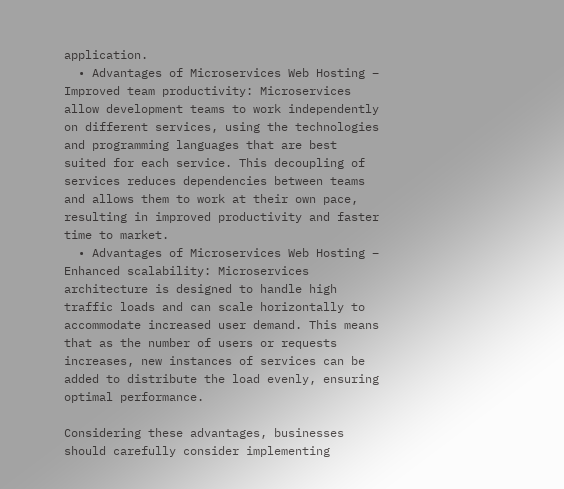application.
  • Advantages of Microservices Web Hosting – Improved team productivity: Microservices allow development teams to work independently on different services, using the technologies and programming languages that are best suited for each service. This decoupling of services reduces dependencies between teams and allows them to work at their own pace, resulting in improved productivity and faster time to market.
  • Advantages of Microservices Web Hosting – Enhanced scalability: Microservices architecture is designed to handle high traffic loads and can scale horizontally to accommodate increased user demand. This means that as the number of users or requests increases, new instances of services can be added to distribute the load evenly, ensuring optimal performance.

Considering these advantages, businesses should carefully consider implementing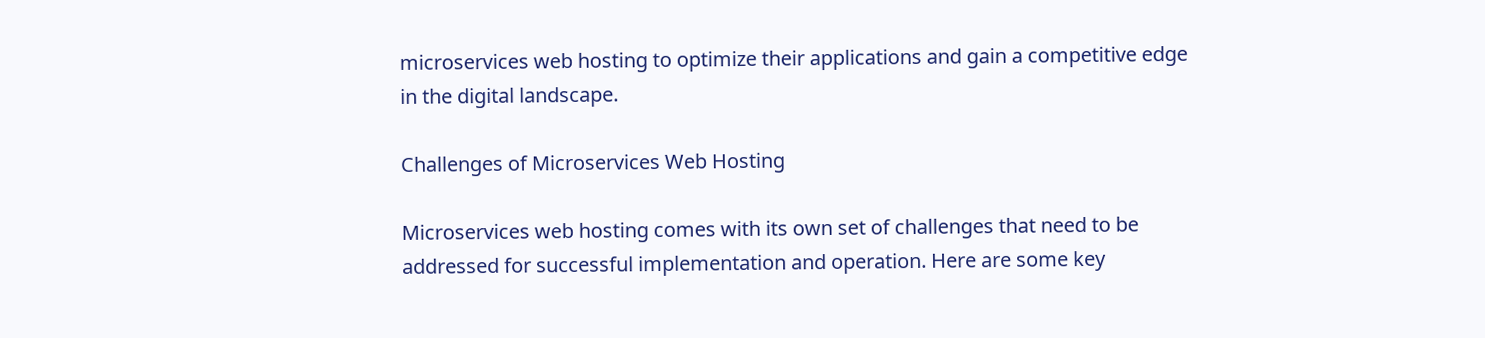microservices web hosting to optimize their applications and gain a competitive edge in the digital landscape.

Challenges of Microservices Web Hosting

Microservices web hosting comes with its own set of challenges that need to be addressed for successful implementation and operation. Here are some key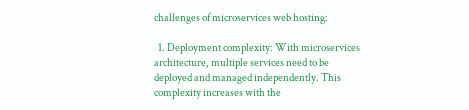challenges of microservices web hosting:

  1. Deployment complexity: With microservices architecture, multiple services need to be deployed and managed independently. This complexity increases with the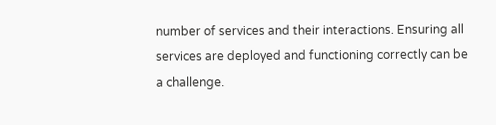number of services and their interactions. Ensuring all services are deployed and functioning correctly can be a challenge.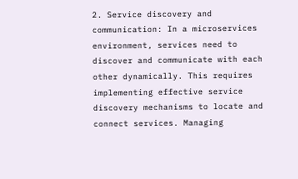2. Service discovery and communication: In a microservices environment, services need to discover and communicate with each other dynamically. This requires implementing effective service discovery mechanisms to locate and connect services. Managing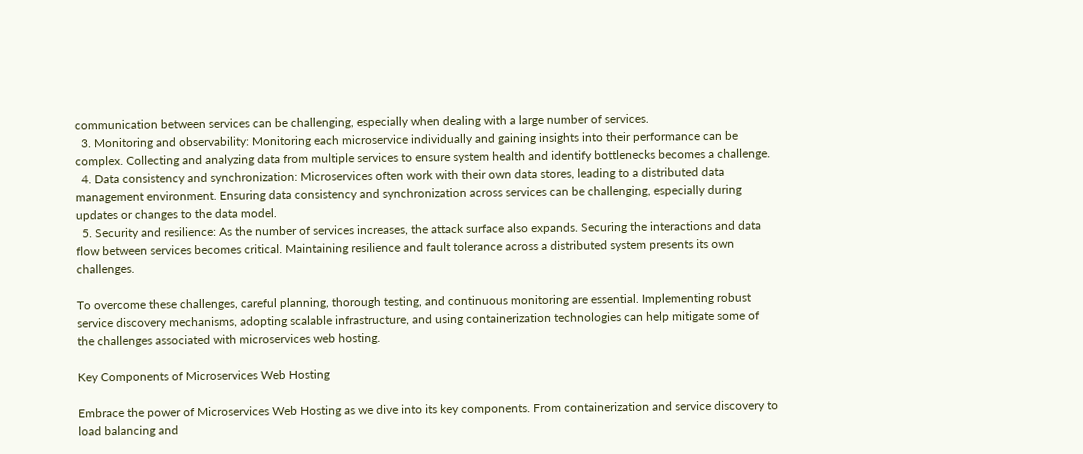communication between services can be challenging, especially when dealing with a large number of services.
  3. Monitoring and observability: Monitoring each microservice individually and gaining insights into their performance can be complex. Collecting and analyzing data from multiple services to ensure system health and identify bottlenecks becomes a challenge.
  4. Data consistency and synchronization: Microservices often work with their own data stores, leading to a distributed data management environment. Ensuring data consistency and synchronization across services can be challenging, especially during updates or changes to the data model.
  5. Security and resilience: As the number of services increases, the attack surface also expands. Securing the interactions and data flow between services becomes critical. Maintaining resilience and fault tolerance across a distributed system presents its own challenges.

To overcome these challenges, careful planning, thorough testing, and continuous monitoring are essential. Implementing robust service discovery mechanisms, adopting scalable infrastructure, and using containerization technologies can help mitigate some of the challenges associated with microservices web hosting.

Key Components of Microservices Web Hosting

Embrace the power of Microservices Web Hosting as we dive into its key components. From containerization and service discovery to load balancing and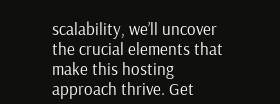scalability, we’ll uncover the crucial elements that make this hosting approach thrive. Get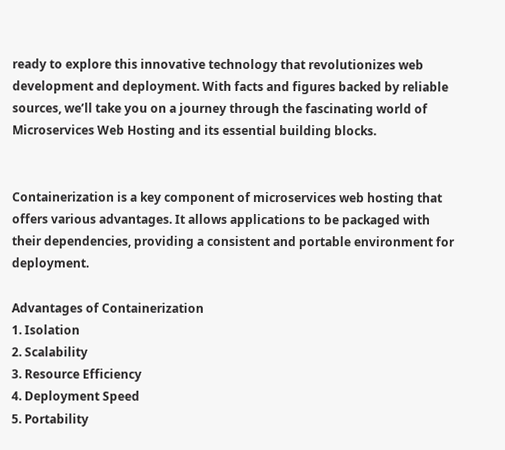ready to explore this innovative technology that revolutionizes web development and deployment. With facts and figures backed by reliable sources, we’ll take you on a journey through the fascinating world of Microservices Web Hosting and its essential building blocks.


Containerization is a key component of microservices web hosting that offers various advantages. It allows applications to be packaged with their dependencies, providing a consistent and portable environment for deployment.

Advantages of Containerization
1. Isolation
2. Scalability
3. Resource Efficiency
4. Deployment Speed
5. Portability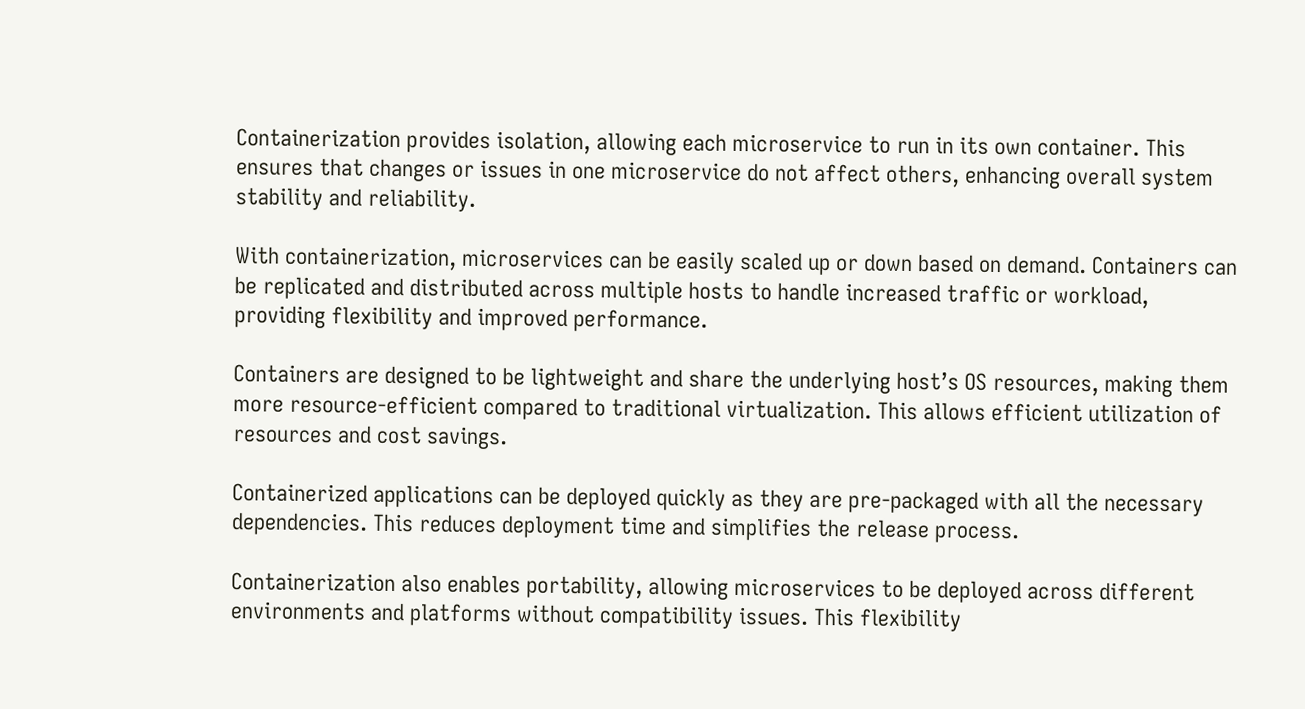Containerization provides isolation, allowing each microservice to run in its own container. This ensures that changes or issues in one microservice do not affect others, enhancing overall system stability and reliability.

With containerization, microservices can be easily scaled up or down based on demand. Containers can be replicated and distributed across multiple hosts to handle increased traffic or workload, providing flexibility and improved performance.

Containers are designed to be lightweight and share the underlying host’s OS resources, making them more resource-efficient compared to traditional virtualization. This allows efficient utilization of resources and cost savings.

Containerized applications can be deployed quickly as they are pre-packaged with all the necessary dependencies. This reduces deployment time and simplifies the release process.

Containerization also enables portability, allowing microservices to be deployed across different environments and platforms without compatibility issues. This flexibility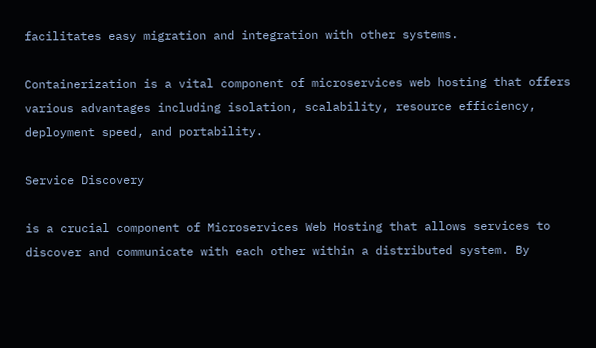facilitates easy migration and integration with other systems.

Containerization is a vital component of microservices web hosting that offers various advantages including isolation, scalability, resource efficiency, deployment speed, and portability.

Service Discovery

is a crucial component of Microservices Web Hosting that allows services to discover and communicate with each other within a distributed system. By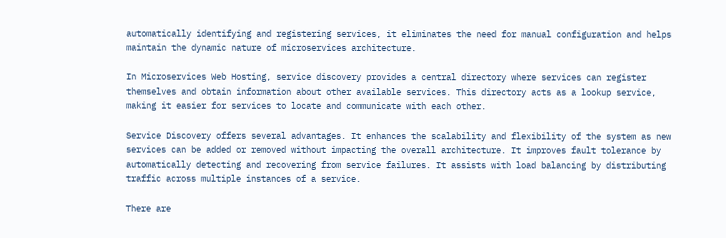automatically identifying and registering services, it eliminates the need for manual configuration and helps maintain the dynamic nature of microservices architecture.

In Microservices Web Hosting, service discovery provides a central directory where services can register themselves and obtain information about other available services. This directory acts as a lookup service, making it easier for services to locate and communicate with each other.

Service Discovery offers several advantages. It enhances the scalability and flexibility of the system as new services can be added or removed without impacting the overall architecture. It improves fault tolerance by automatically detecting and recovering from service failures. It assists with load balancing by distributing traffic across multiple instances of a service.

There are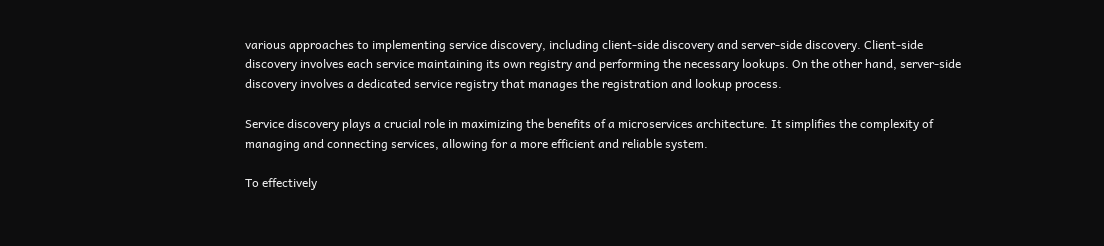various approaches to implementing service discovery, including client-side discovery and server-side discovery. Client-side discovery involves each service maintaining its own registry and performing the necessary lookups. On the other hand, server-side discovery involves a dedicated service registry that manages the registration and lookup process.

Service discovery plays a crucial role in maximizing the benefits of a microservices architecture. It simplifies the complexity of managing and connecting services, allowing for a more efficient and reliable system.

To effectively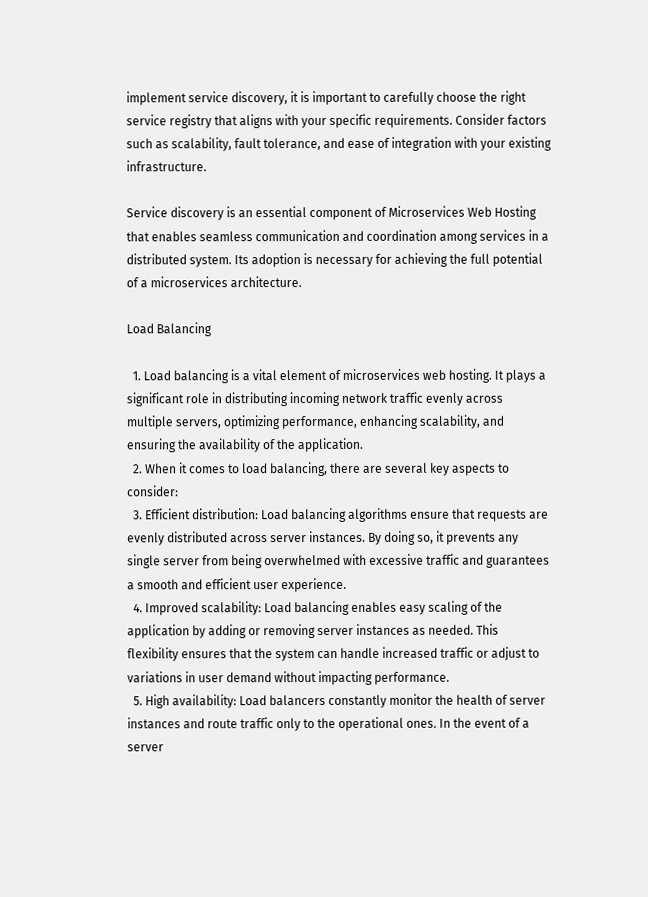implement service discovery, it is important to carefully choose the right service registry that aligns with your specific requirements. Consider factors such as scalability, fault tolerance, and ease of integration with your existing infrastructure.

Service discovery is an essential component of Microservices Web Hosting that enables seamless communication and coordination among services in a distributed system. Its adoption is necessary for achieving the full potential of a microservices architecture.

Load Balancing

  1. Load balancing is a vital element of microservices web hosting. It plays a significant role in distributing incoming network traffic evenly across multiple servers, optimizing performance, enhancing scalability, and ensuring the availability of the application.
  2. When it comes to load balancing, there are several key aspects to consider:
  3. Efficient distribution: Load balancing algorithms ensure that requests are evenly distributed across server instances. By doing so, it prevents any single server from being overwhelmed with excessive traffic and guarantees a smooth and efficient user experience.
  4. Improved scalability: Load balancing enables easy scaling of the application by adding or removing server instances as needed. This flexibility ensures that the system can handle increased traffic or adjust to variations in user demand without impacting performance.
  5. High availability: Load balancers constantly monitor the health of server instances and route traffic only to the operational ones. In the event of a server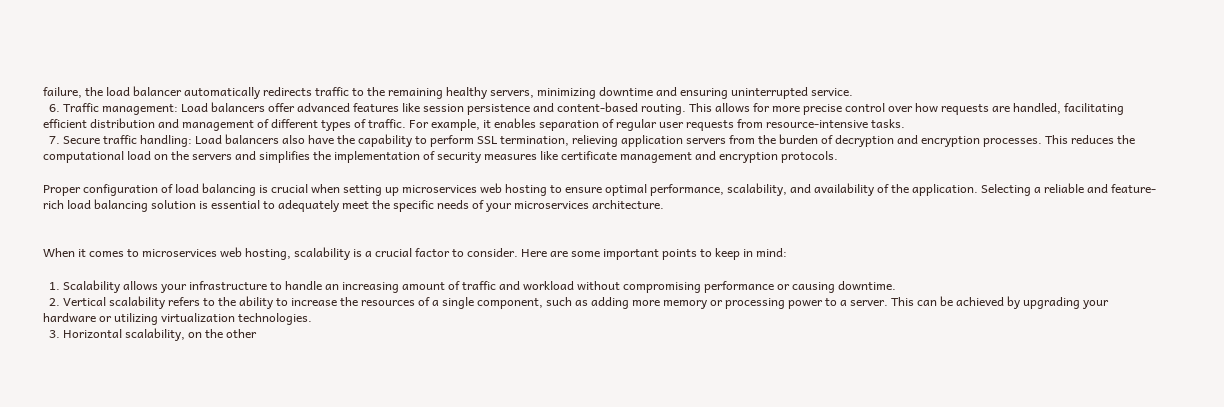failure, the load balancer automatically redirects traffic to the remaining healthy servers, minimizing downtime and ensuring uninterrupted service.
  6. Traffic management: Load balancers offer advanced features like session persistence and content-based routing. This allows for more precise control over how requests are handled, facilitating efficient distribution and management of different types of traffic. For example, it enables separation of regular user requests from resource-intensive tasks.
  7. Secure traffic handling: Load balancers also have the capability to perform SSL termination, relieving application servers from the burden of decryption and encryption processes. This reduces the computational load on the servers and simplifies the implementation of security measures like certificate management and encryption protocols.

Proper configuration of load balancing is crucial when setting up microservices web hosting to ensure optimal performance, scalability, and availability of the application. Selecting a reliable and feature-rich load balancing solution is essential to adequately meet the specific needs of your microservices architecture.


When it comes to microservices web hosting, scalability is a crucial factor to consider. Here are some important points to keep in mind:

  1. Scalability allows your infrastructure to handle an increasing amount of traffic and workload without compromising performance or causing downtime.
  2. Vertical scalability refers to the ability to increase the resources of a single component, such as adding more memory or processing power to a server. This can be achieved by upgrading your hardware or utilizing virtualization technologies.
  3. Horizontal scalability, on the other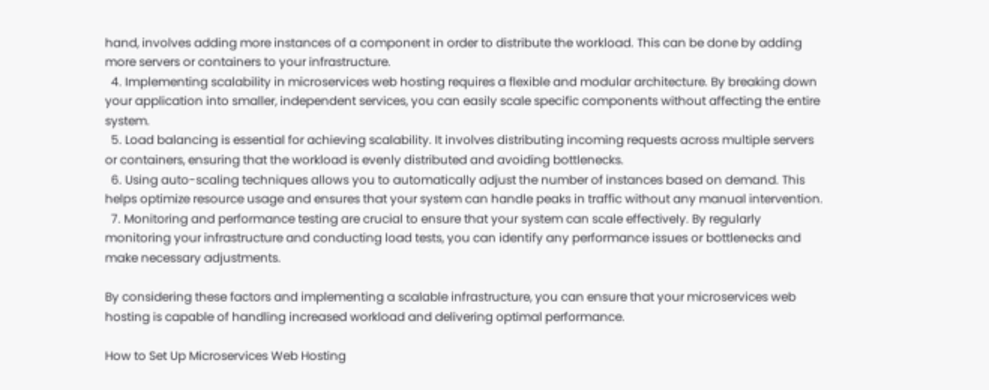hand, involves adding more instances of a component in order to distribute the workload. This can be done by adding more servers or containers to your infrastructure.
  4. Implementing scalability in microservices web hosting requires a flexible and modular architecture. By breaking down your application into smaller, independent services, you can easily scale specific components without affecting the entire system.
  5. Load balancing is essential for achieving scalability. It involves distributing incoming requests across multiple servers or containers, ensuring that the workload is evenly distributed and avoiding bottlenecks.
  6. Using auto-scaling techniques allows you to automatically adjust the number of instances based on demand. This helps optimize resource usage and ensures that your system can handle peaks in traffic without any manual intervention.
  7. Monitoring and performance testing are crucial to ensure that your system can scale effectively. By regularly monitoring your infrastructure and conducting load tests, you can identify any performance issues or bottlenecks and make necessary adjustments.

By considering these factors and implementing a scalable infrastructure, you can ensure that your microservices web hosting is capable of handling increased workload and delivering optimal performance.

How to Set Up Microservices Web Hosting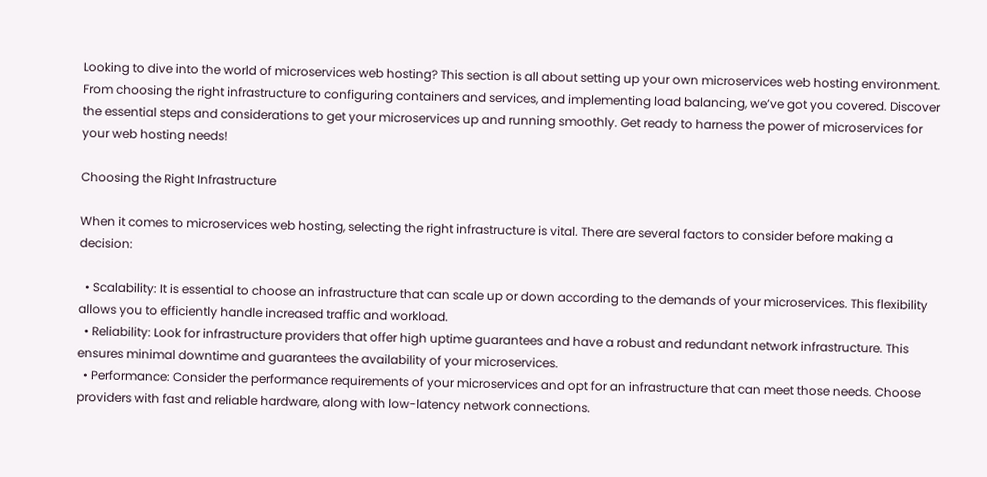Looking to dive into the world of microservices web hosting? This section is all about setting up your own microservices web hosting environment. From choosing the right infrastructure to configuring containers and services, and implementing load balancing, we’ve got you covered. Discover the essential steps and considerations to get your microservices up and running smoothly. Get ready to harness the power of microservices for your web hosting needs!

Choosing the Right Infrastructure

When it comes to microservices web hosting, selecting the right infrastructure is vital. There are several factors to consider before making a decision:

  • Scalability: It is essential to choose an infrastructure that can scale up or down according to the demands of your microservices. This flexibility allows you to efficiently handle increased traffic and workload.
  • Reliability: Look for infrastructure providers that offer high uptime guarantees and have a robust and redundant network infrastructure. This ensures minimal downtime and guarantees the availability of your microservices.
  • Performance: Consider the performance requirements of your microservices and opt for an infrastructure that can meet those needs. Choose providers with fast and reliable hardware, along with low-latency network connections.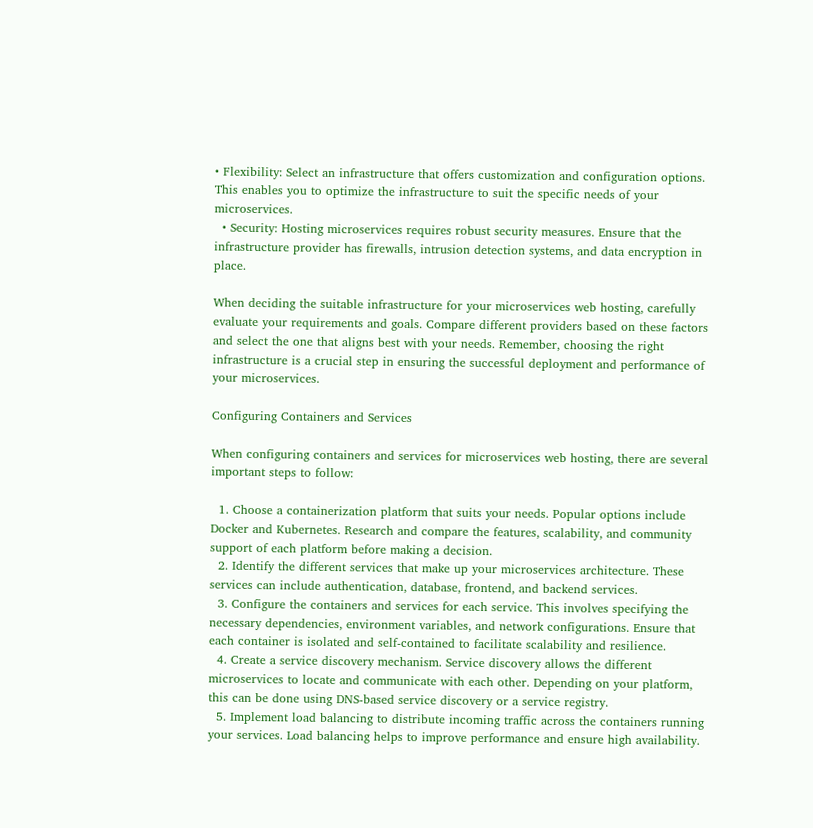• Flexibility: Select an infrastructure that offers customization and configuration options. This enables you to optimize the infrastructure to suit the specific needs of your microservices.
  • Security: Hosting microservices requires robust security measures. Ensure that the infrastructure provider has firewalls, intrusion detection systems, and data encryption in place.

When deciding the suitable infrastructure for your microservices web hosting, carefully evaluate your requirements and goals. Compare different providers based on these factors and select the one that aligns best with your needs. Remember, choosing the right infrastructure is a crucial step in ensuring the successful deployment and performance of your microservices.

Configuring Containers and Services

When configuring containers and services for microservices web hosting, there are several important steps to follow:

  1. Choose a containerization platform that suits your needs. Popular options include Docker and Kubernetes. Research and compare the features, scalability, and community support of each platform before making a decision.
  2. Identify the different services that make up your microservices architecture. These services can include authentication, database, frontend, and backend services.
  3. Configure the containers and services for each service. This involves specifying the necessary dependencies, environment variables, and network configurations. Ensure that each container is isolated and self-contained to facilitate scalability and resilience.
  4. Create a service discovery mechanism. Service discovery allows the different microservices to locate and communicate with each other. Depending on your platform, this can be done using DNS-based service discovery or a service registry.
  5. Implement load balancing to distribute incoming traffic across the containers running your services. Load balancing helps to improve performance and ensure high availability.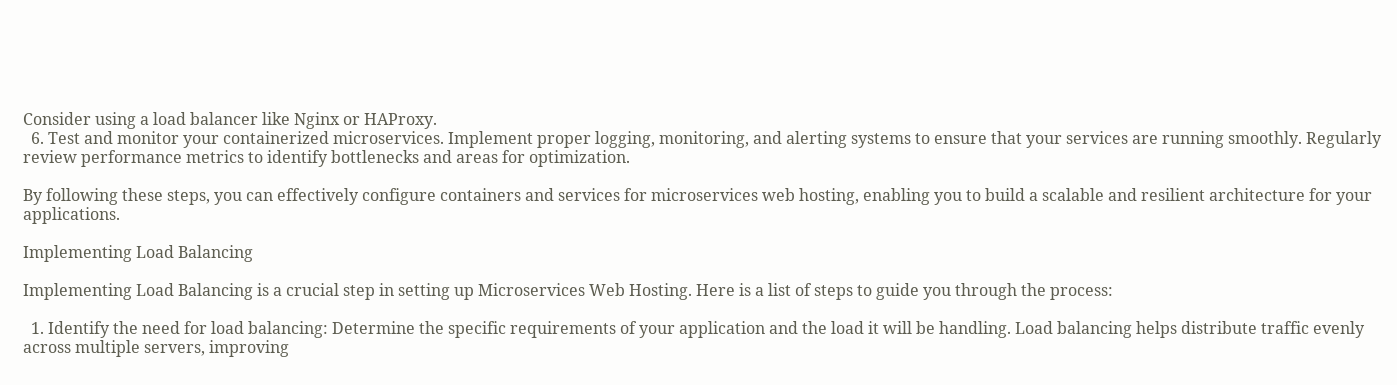Consider using a load balancer like Nginx or HAProxy.
  6. Test and monitor your containerized microservices. Implement proper logging, monitoring, and alerting systems to ensure that your services are running smoothly. Regularly review performance metrics to identify bottlenecks and areas for optimization.

By following these steps, you can effectively configure containers and services for microservices web hosting, enabling you to build a scalable and resilient architecture for your applications.

Implementing Load Balancing

Implementing Load Balancing is a crucial step in setting up Microservices Web Hosting. Here is a list of steps to guide you through the process:

  1. Identify the need for load balancing: Determine the specific requirements of your application and the load it will be handling. Load balancing helps distribute traffic evenly across multiple servers, improving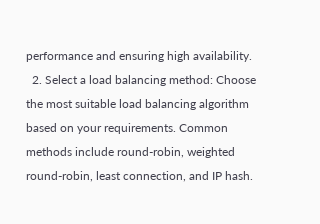performance and ensuring high availability.
  2. Select a load balancing method: Choose the most suitable load balancing algorithm based on your requirements. Common methods include round-robin, weighted round-robin, least connection, and IP hash.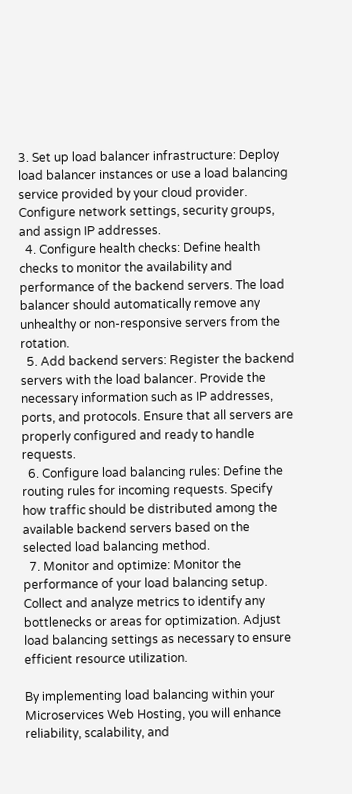3. Set up load balancer infrastructure: Deploy load balancer instances or use a load balancing service provided by your cloud provider. Configure network settings, security groups, and assign IP addresses.
  4. Configure health checks: Define health checks to monitor the availability and performance of the backend servers. The load balancer should automatically remove any unhealthy or non-responsive servers from the rotation.
  5. Add backend servers: Register the backend servers with the load balancer. Provide the necessary information such as IP addresses, ports, and protocols. Ensure that all servers are properly configured and ready to handle requests.
  6. Configure load balancing rules: Define the routing rules for incoming requests. Specify how traffic should be distributed among the available backend servers based on the selected load balancing method.
  7. Monitor and optimize: Monitor the performance of your load balancing setup. Collect and analyze metrics to identify any bottlenecks or areas for optimization. Adjust load balancing settings as necessary to ensure efficient resource utilization.

By implementing load balancing within your Microservices Web Hosting, you will enhance reliability, scalability, and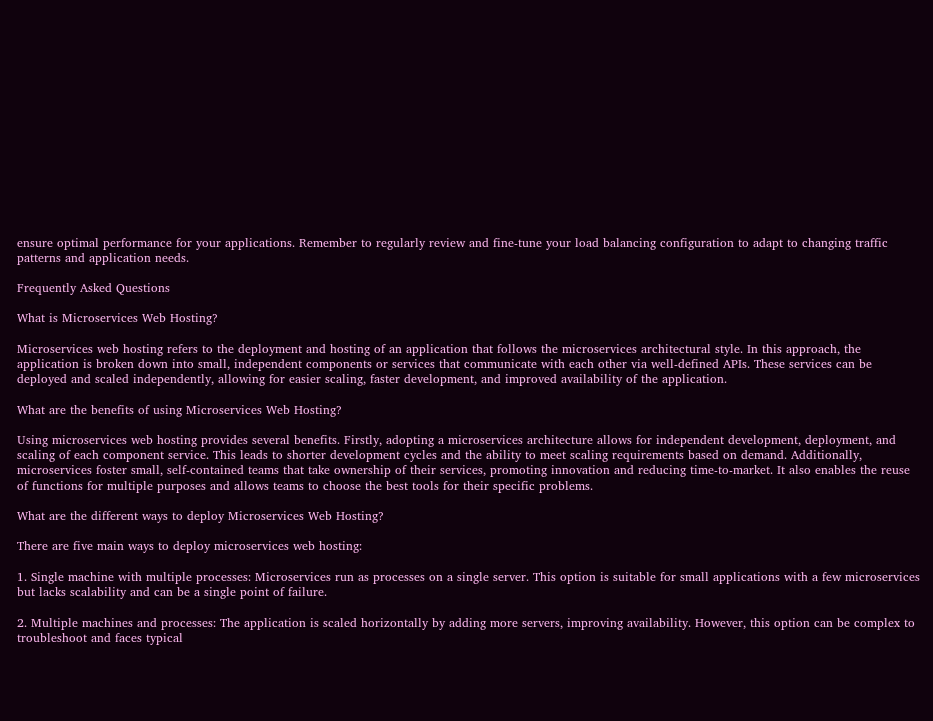ensure optimal performance for your applications. Remember to regularly review and fine-tune your load balancing configuration to adapt to changing traffic patterns and application needs.

Frequently Asked Questions

What is Microservices Web Hosting?

Microservices web hosting refers to the deployment and hosting of an application that follows the microservices architectural style. In this approach, the application is broken down into small, independent components or services that communicate with each other via well-defined APIs. These services can be deployed and scaled independently, allowing for easier scaling, faster development, and improved availability of the application.

What are the benefits of using Microservices Web Hosting?

Using microservices web hosting provides several benefits. Firstly, adopting a microservices architecture allows for independent development, deployment, and scaling of each component service. This leads to shorter development cycles and the ability to meet scaling requirements based on demand. Additionally, microservices foster small, self-contained teams that take ownership of their services, promoting innovation and reducing time-to-market. It also enables the reuse of functions for multiple purposes and allows teams to choose the best tools for their specific problems.

What are the different ways to deploy Microservices Web Hosting?

There are five main ways to deploy microservices web hosting:

1. Single machine with multiple processes: Microservices run as processes on a single server. This option is suitable for small applications with a few microservices but lacks scalability and can be a single point of failure.

2. Multiple machines and processes: The application is scaled horizontally by adding more servers, improving availability. However, this option can be complex to troubleshoot and faces typical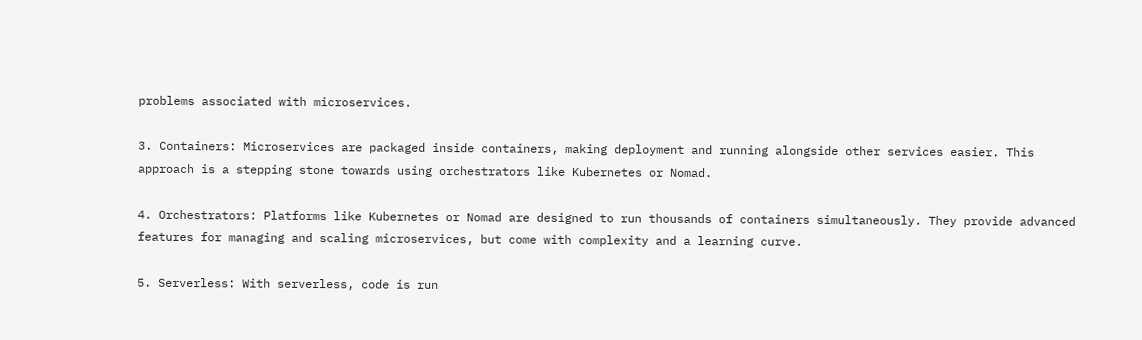problems associated with microservices.

3. Containers: Microservices are packaged inside containers, making deployment and running alongside other services easier. This approach is a stepping stone towards using orchestrators like Kubernetes or Nomad.

4. Orchestrators: Platforms like Kubernetes or Nomad are designed to run thousands of containers simultaneously. They provide advanced features for managing and scaling microservices, but come with complexity and a learning curve.

5. Serverless: With serverless, code is run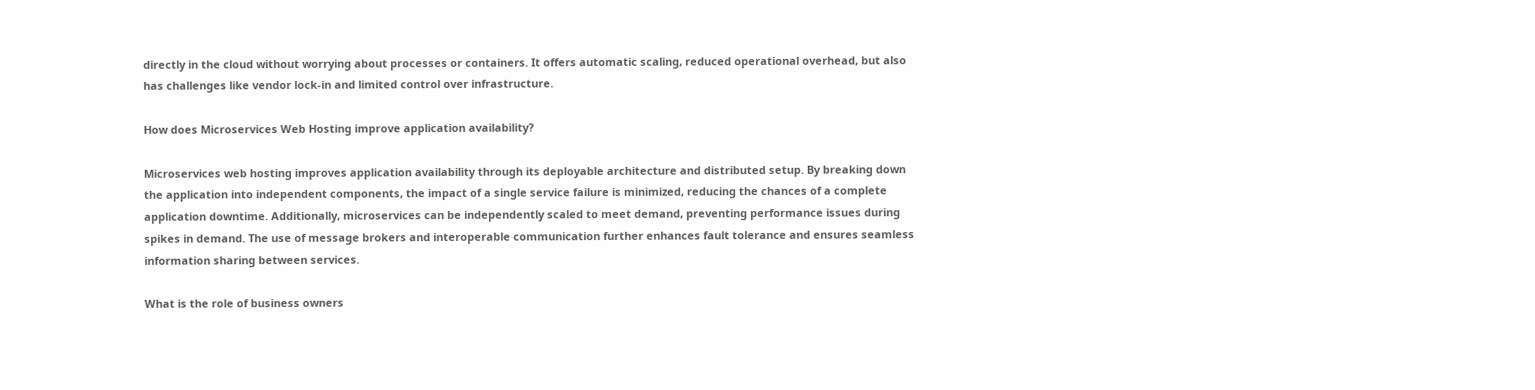directly in the cloud without worrying about processes or containers. It offers automatic scaling, reduced operational overhead, but also has challenges like vendor lock-in and limited control over infrastructure.

How does Microservices Web Hosting improve application availability?

Microservices web hosting improves application availability through its deployable architecture and distributed setup. By breaking down the application into independent components, the impact of a single service failure is minimized, reducing the chances of a complete application downtime. Additionally, microservices can be independently scaled to meet demand, preventing performance issues during spikes in demand. The use of message brokers and interoperable communication further enhances fault tolerance and ensures seamless information sharing between services.

What is the role of business owners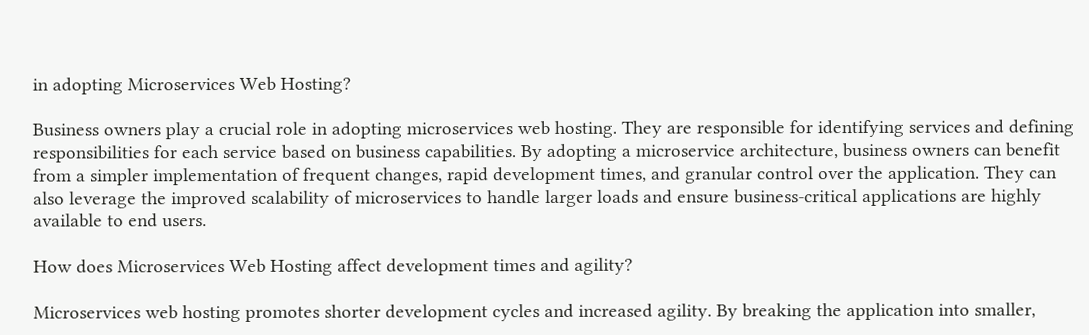in adopting Microservices Web Hosting?

Business owners play a crucial role in adopting microservices web hosting. They are responsible for identifying services and defining responsibilities for each service based on business capabilities. By adopting a microservice architecture, business owners can benefit from a simpler implementation of frequent changes, rapid development times, and granular control over the application. They can also leverage the improved scalability of microservices to handle larger loads and ensure business-critical applications are highly available to end users.

How does Microservices Web Hosting affect development times and agility?

Microservices web hosting promotes shorter development cycles and increased agility. By breaking the application into smaller,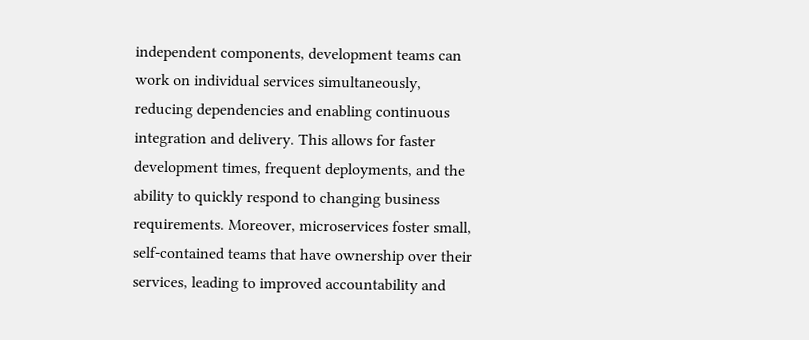independent components, development teams can work on individual services simultaneously, reducing dependencies and enabling continuous integration and delivery. This allows for faster development times, frequent deployments, and the ability to quickly respond to changing business requirements. Moreover, microservices foster small, self-contained teams that have ownership over their services, leading to improved accountability and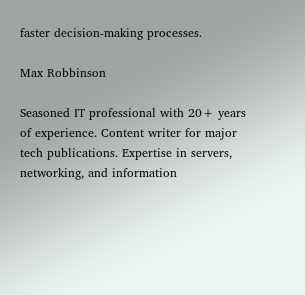faster decision-making processes.

Max Robbinson

Seasoned IT professional with 20+ years of experience. Content writer for major tech publications. Expertise in servers, networking, and information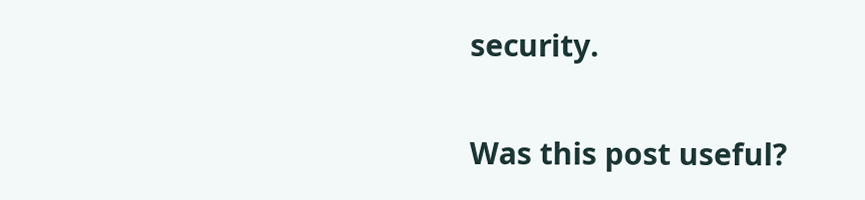security.

Was this post useful?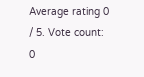Average rating 0 / 5. Vote count: 0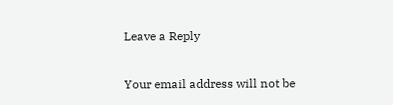Leave a Reply

Your email address will not be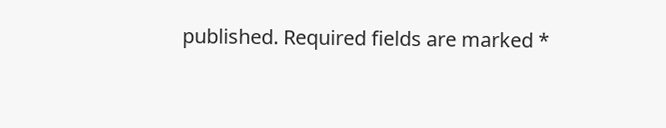published. Required fields are marked *